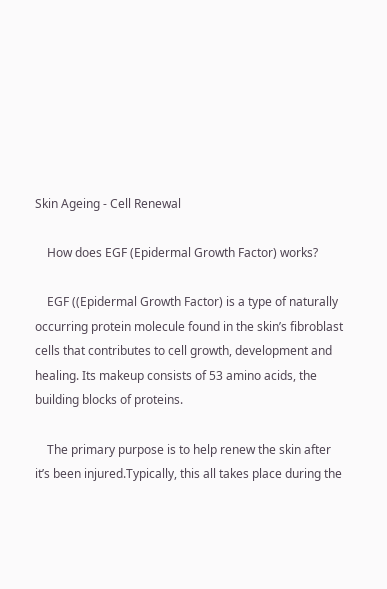Skin Ageing - Cell Renewal

    How does EGF (Epidermal Growth Factor) works?

    EGF ((Epidermal Growth Factor) is a type of naturally occurring protein molecule found in the skin’s fibroblast cells that contributes to cell growth, development and healing. Its makeup consists of 53 amino acids, the building blocks of proteins.

    The primary purpose is to help renew the skin after it’s been injured.Typically, this all takes place during the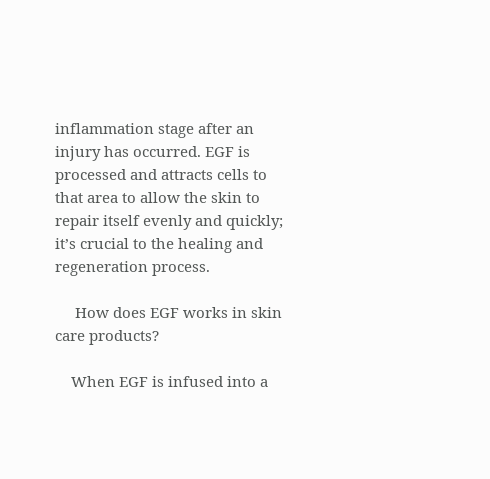inflammation stage after an injury has occurred. EGF is processed and attracts cells to that area to allow the skin to repair itself evenly and quickly; it’s crucial to the healing and regeneration process.

     How does EGF works in skin care products?

    When EGF is infused into a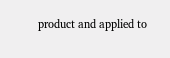product and applied to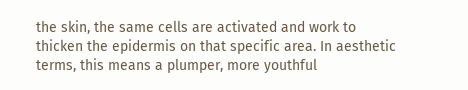the skin, the same cells are activated and work to thicken the epidermis on that specific area. In aesthetic terms, this means a plumper, more youthful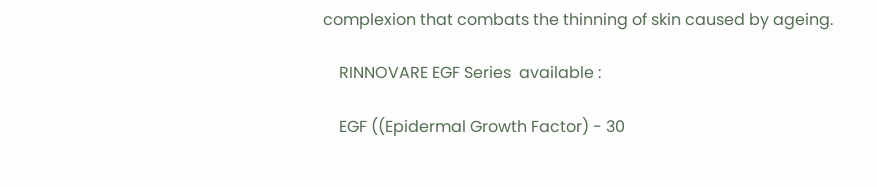complexion that combats the thinning of skin caused by ageing.

    RINNOVARE EGF Series  available :

    EGF ((Epidermal Growth Factor) - 30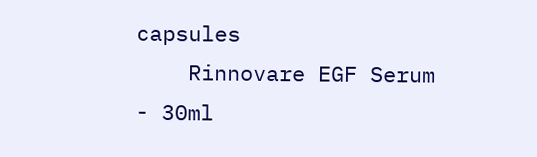capsules
    Rinnovare EGF Serum - 30ml